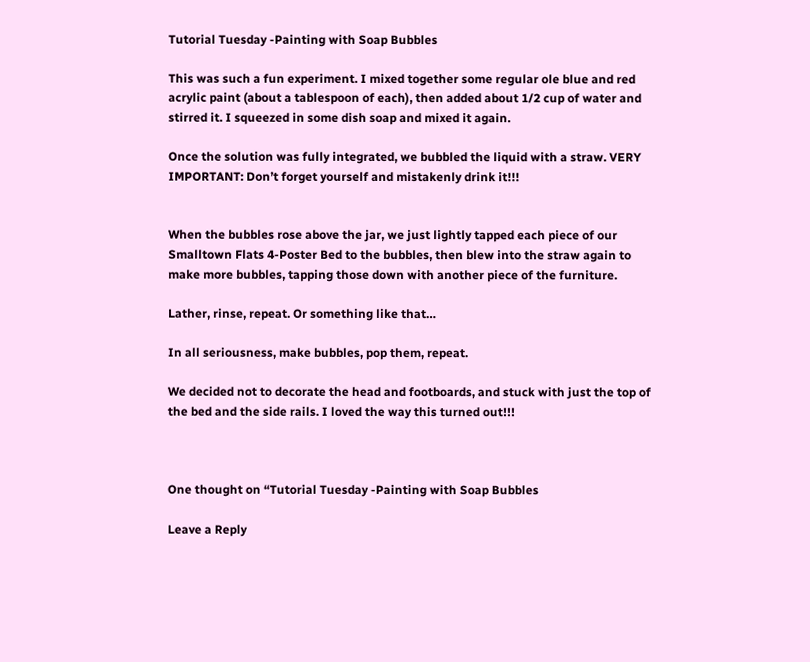Tutorial Tuesday -Painting with Soap Bubbles

This was such a fun experiment. I mixed together some regular ole blue and red acrylic paint (about a tablespoon of each), then added about 1/2 cup of water and stirred it. I squeezed in some dish soap and mixed it again.

Once the solution was fully integrated, we bubbled the liquid with a straw. VERY IMPORTANT: Don’t forget yourself and mistakenly drink it!!!


When the bubbles rose above the jar, we just lightly tapped each piece of our Smalltown Flats 4-Poster Bed to the bubbles, then blew into the straw again to make more bubbles, tapping those down with another piece of the furniture.

Lather, rinse, repeat. Or something like that…

In all seriousness, make bubbles, pop them, repeat.

We decided not to decorate the head and footboards, and stuck with just the top of the bed and the side rails. I loved the way this turned out!!!



One thought on “Tutorial Tuesday -Painting with Soap Bubbles

Leave a Reply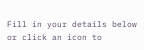Fill in your details below or click an icon to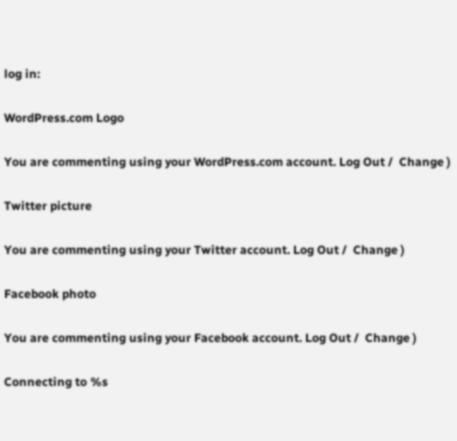log in:

WordPress.com Logo

You are commenting using your WordPress.com account. Log Out /  Change )

Twitter picture

You are commenting using your Twitter account. Log Out /  Change )

Facebook photo

You are commenting using your Facebook account. Log Out /  Change )

Connecting to %s